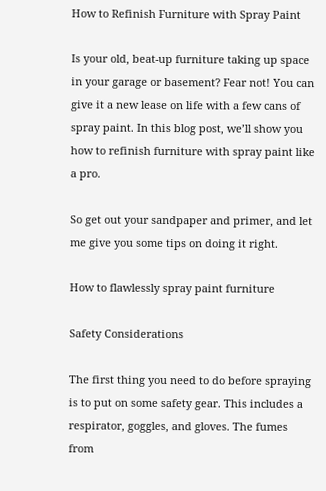How to Refinish Furniture with Spray Paint

Is your old, beat-up furniture taking up space in your garage or basement? Fear not! You can give it a new lease on life with a few cans of spray paint. In this blog post, we’ll show you how to refinish furniture with spray paint like a pro.

So get out your sandpaper and primer, and let me give you some tips on doing it right.

How to flawlessly spray paint furniture

Safety Considerations

The first thing you need to do before spraying is to put on some safety gear. This includes a respirator, goggles, and gloves. The fumes from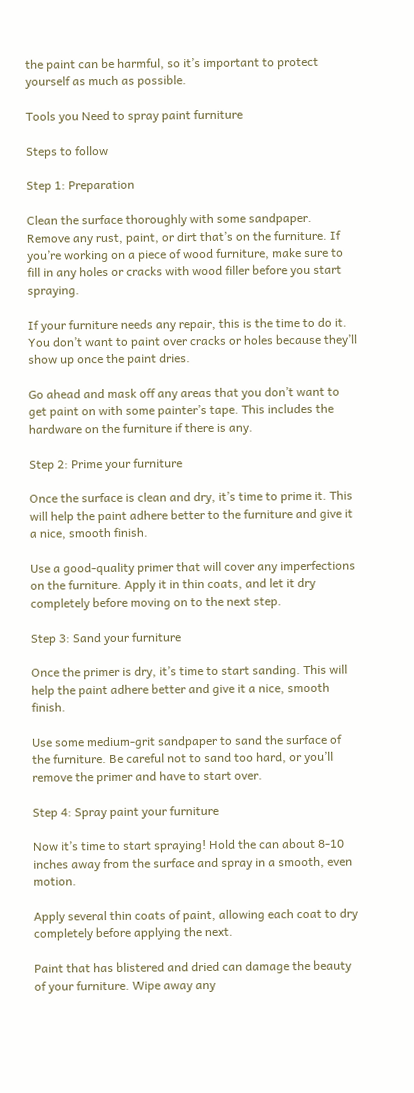the paint can be harmful, so it’s important to protect yourself as much as possible.

Tools you Need to spray paint furniture

Steps to follow

Step 1: Preparation

Clean the surface thoroughly with some sandpaper. Remove any rust, paint, or dirt that’s on the furniture. If you’re working on a piece of wood furniture, make sure to fill in any holes or cracks with wood filler before you start spraying.

If your furniture needs any repair, this is the time to do it. You don’t want to paint over cracks or holes because they’ll show up once the paint dries.

Go ahead and mask off any areas that you don’t want to get paint on with some painter’s tape. This includes the hardware on the furniture if there is any.

Step 2: Prime your furniture

Once the surface is clean and dry, it’s time to prime it. This will help the paint adhere better to the furniture and give it a nice, smooth finish.

Use a good-quality primer that will cover any imperfections on the furniture. Apply it in thin coats, and let it dry completely before moving on to the next step.

Step 3: Sand your furniture

Once the primer is dry, it’s time to start sanding. This will help the paint adhere better and give it a nice, smooth finish.

Use some medium-grit sandpaper to sand the surface of the furniture. Be careful not to sand too hard, or you’ll remove the primer and have to start over.

Step 4: Spray paint your furniture

Now it’s time to start spraying! Hold the can about 8-10 inches away from the surface and spray in a smooth, even motion.

Apply several thin coats of paint, allowing each coat to dry completely before applying the next.

Paint that has blistered and dried can damage the beauty of your furniture. Wipe away any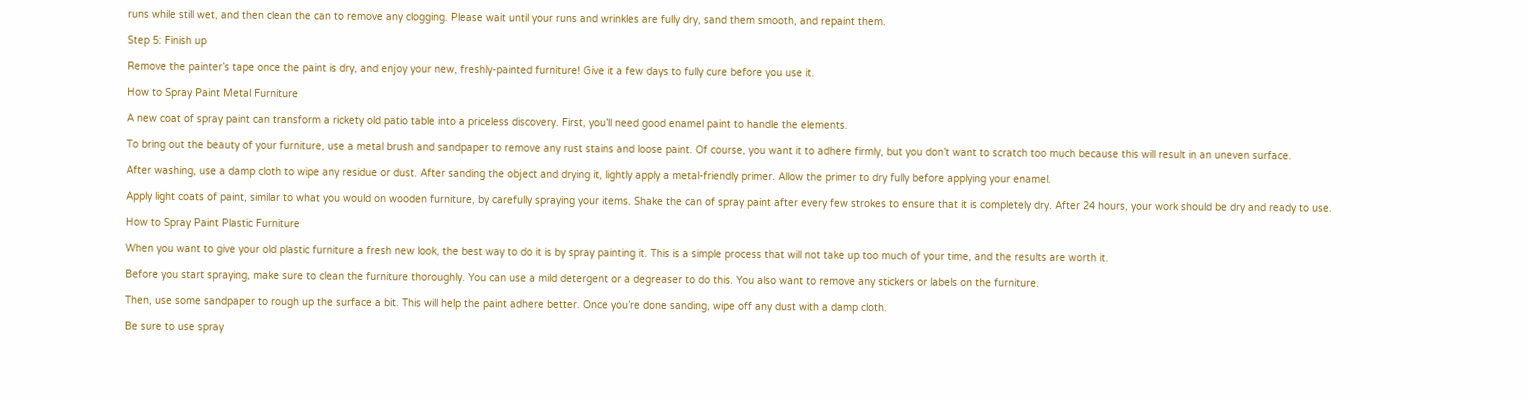runs while still wet, and then clean the can to remove any clogging. Please wait until your runs and wrinkles are fully dry, sand them smooth, and repaint them.

Step 5: Finish up

Remove the painter’s tape once the paint is dry, and enjoy your new, freshly-painted furniture! Give it a few days to fully cure before you use it.

How to Spray Paint Metal Furniture

A new coat of spray paint can transform a rickety old patio table into a priceless discovery. First, you’ll need good enamel paint to handle the elements.

To bring out the beauty of your furniture, use a metal brush and sandpaper to remove any rust stains and loose paint. Of course, you want it to adhere firmly, but you don’t want to scratch too much because this will result in an uneven surface.

After washing, use a damp cloth to wipe any residue or dust. After sanding the object and drying it, lightly apply a metal-friendly primer. Allow the primer to dry fully before applying your enamel.

Apply light coats of paint, similar to what you would on wooden furniture, by carefully spraying your items. Shake the can of spray paint after every few strokes to ensure that it is completely dry. After 24 hours, your work should be dry and ready to use.

How to Spray Paint Plastic Furniture

When you want to give your old plastic furniture a fresh new look, the best way to do it is by spray painting it. This is a simple process that will not take up too much of your time, and the results are worth it.

Before you start spraying, make sure to clean the furniture thoroughly. You can use a mild detergent or a degreaser to do this. You also want to remove any stickers or labels on the furniture.

Then, use some sandpaper to rough up the surface a bit. This will help the paint adhere better. Once you’re done sanding, wipe off any dust with a damp cloth.

Be sure to use spray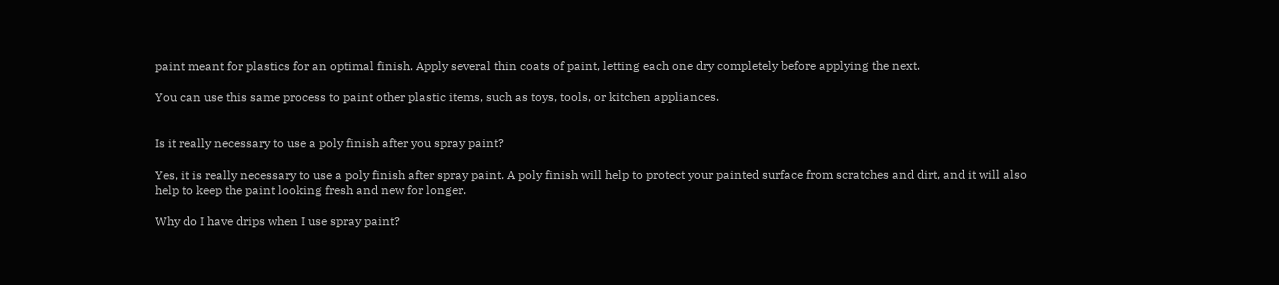paint meant for plastics for an optimal finish. Apply several thin coats of paint, letting each one dry completely before applying the next.

You can use this same process to paint other plastic items, such as toys, tools, or kitchen appliances.


Is it really necessary to use a poly finish after you spray paint?

Yes, it is really necessary to use a poly finish after spray paint. A poly finish will help to protect your painted surface from scratches and dirt, and it will also help to keep the paint looking fresh and new for longer.

Why do I have drips when I use spray paint?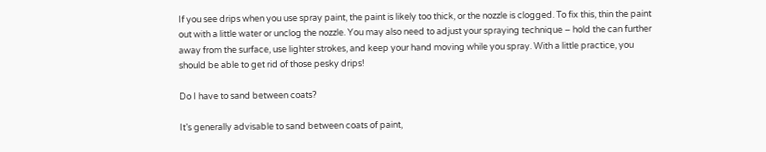If you see drips when you use spray paint, the paint is likely too thick, or the nozzle is clogged. To fix this, thin the paint out with a little water or unclog the nozzle. You may also need to adjust your spraying technique – hold the can further away from the surface, use lighter strokes, and keep your hand moving while you spray. With a little practice, you should be able to get rid of those pesky drips!

Do I have to sand between coats?

It’s generally advisable to sand between coats of paint,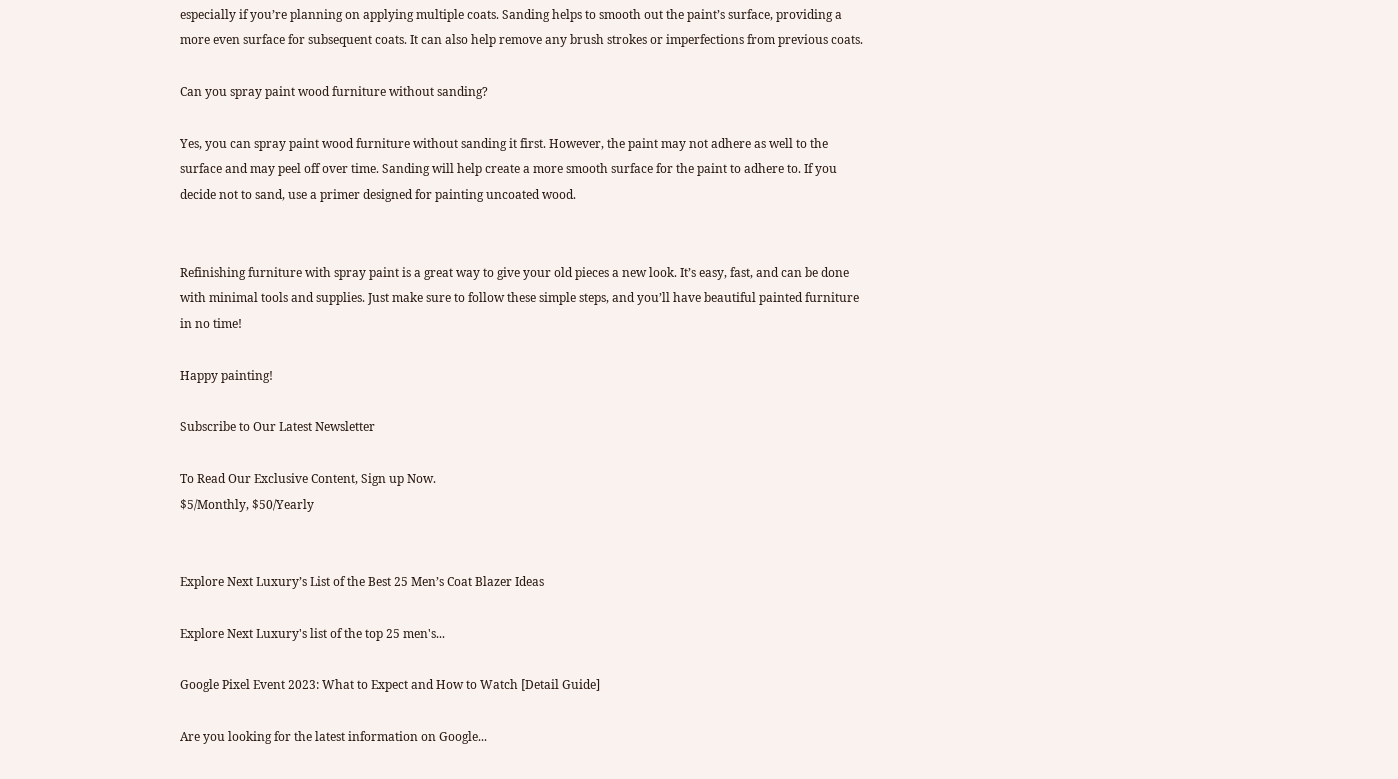especially if you’re planning on applying multiple coats. Sanding helps to smooth out the paint’s surface, providing a more even surface for subsequent coats. It can also help remove any brush strokes or imperfections from previous coats.

Can you spray paint wood furniture without sanding?

Yes, you can spray paint wood furniture without sanding it first. However, the paint may not adhere as well to the surface and may peel off over time. Sanding will help create a more smooth surface for the paint to adhere to. If you decide not to sand, use a primer designed for painting uncoated wood.


Refinishing furniture with spray paint is a great way to give your old pieces a new look. It’s easy, fast, and can be done with minimal tools and supplies. Just make sure to follow these simple steps, and you’ll have beautiful painted furniture in no time!

Happy painting!

Subscribe to Our Latest Newsletter

To Read Our Exclusive Content, Sign up Now.
$5/Monthly, $50/Yearly


Explore Next Luxury’s List of the Best 25 Men’s Coat Blazer Ideas

Explore Next Luxury's list of the top 25 men's...

Google Pixel Event 2023: What to Expect and How to Watch [Detail Guide]

Are you looking for the latest information on Google...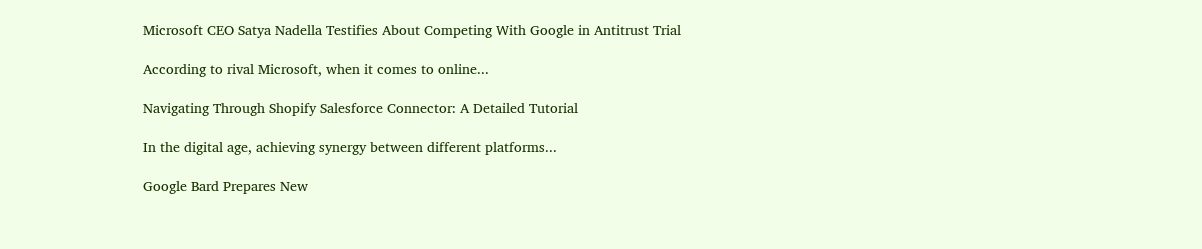Microsoft CEO Satya Nadella Testifies About Competing With Google in Antitrust Trial

According to rival Microsoft, when it comes to online...

Navigating Through Shopify Salesforce Connector: A Detailed Tutorial

In the digital age, achieving synergy between different platforms...

Google Bard Prepares New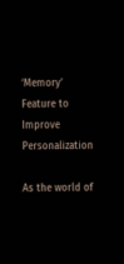‘Memory’ Feature to Improve Personalization

As the world of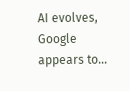AI evolves, Google appears to...